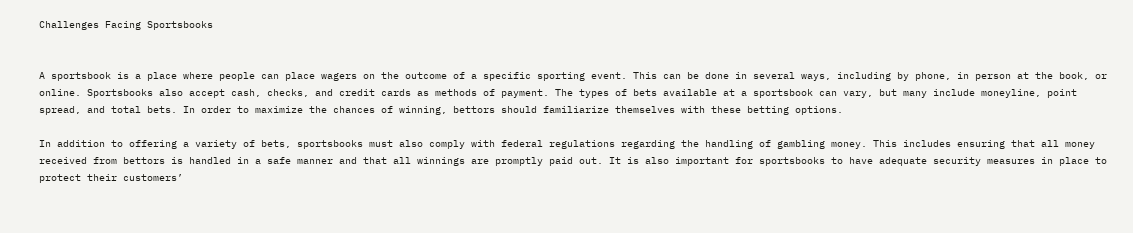Challenges Facing Sportsbooks


A sportsbook is a place where people can place wagers on the outcome of a specific sporting event. This can be done in several ways, including by phone, in person at the book, or online. Sportsbooks also accept cash, checks, and credit cards as methods of payment. The types of bets available at a sportsbook can vary, but many include moneyline, point spread, and total bets. In order to maximize the chances of winning, bettors should familiarize themselves with these betting options.

In addition to offering a variety of bets, sportsbooks must also comply with federal regulations regarding the handling of gambling money. This includes ensuring that all money received from bettors is handled in a safe manner and that all winnings are promptly paid out. It is also important for sportsbooks to have adequate security measures in place to protect their customers’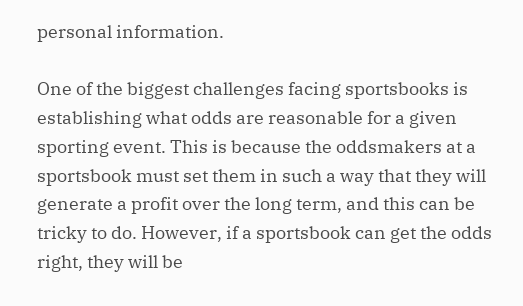personal information.

One of the biggest challenges facing sportsbooks is establishing what odds are reasonable for a given sporting event. This is because the oddsmakers at a sportsbook must set them in such a way that they will generate a profit over the long term, and this can be tricky to do. However, if a sportsbook can get the odds right, they will be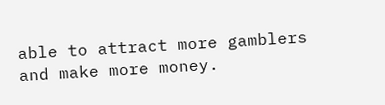able to attract more gamblers and make more money.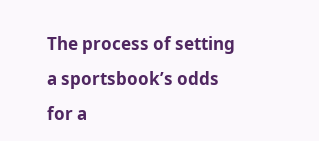The process of setting a sportsbook’s odds for a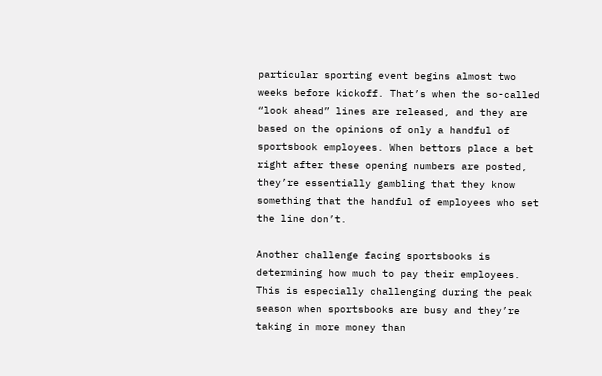particular sporting event begins almost two weeks before kickoff. That’s when the so-called “look ahead” lines are released, and they are based on the opinions of only a handful of sportsbook employees. When bettors place a bet right after these opening numbers are posted, they’re essentially gambling that they know something that the handful of employees who set the line don’t.

Another challenge facing sportsbooks is determining how much to pay their employees. This is especially challenging during the peak season when sportsbooks are busy and they’re taking in more money than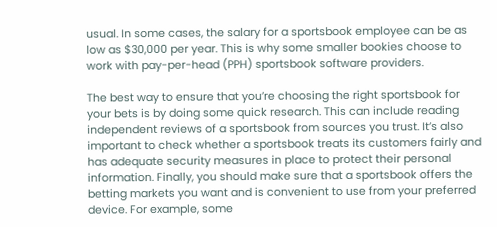usual. In some cases, the salary for a sportsbook employee can be as low as $30,000 per year. This is why some smaller bookies choose to work with pay-per-head (PPH) sportsbook software providers.

The best way to ensure that you’re choosing the right sportsbook for your bets is by doing some quick research. This can include reading independent reviews of a sportsbook from sources you trust. It’s also important to check whether a sportsbook treats its customers fairly and has adequate security measures in place to protect their personal information. Finally, you should make sure that a sportsbook offers the betting markets you want and is convenient to use from your preferred device. For example, some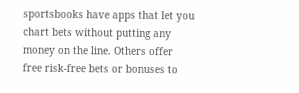sportsbooks have apps that let you chart bets without putting any money on the line. Others offer free risk-free bets or bonuses to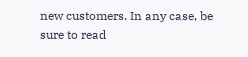new customers. In any case, be sure to read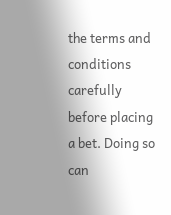the terms and conditions carefully before placing a bet. Doing so can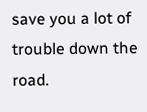save you a lot of trouble down the road.